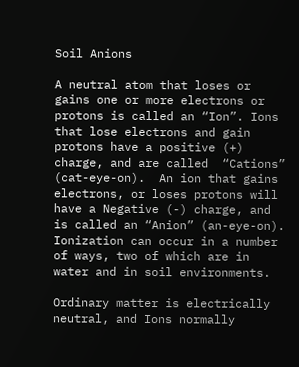Soil Anions

A neutral atom that loses or gains one or more electrons or protons is called an “Ion”. Ions that lose electrons and gain protons have a positive (+) charge, and are called  “Cations” (cat-eye-on).  An ion that gains electrons, or loses protons will have a Negative (-) charge, and is called an “Anion” (an-eye-on). Ionization can occur in a number of ways, two of which are in water and in soil environments.

Ordinary matter is electrically neutral, and Ions normally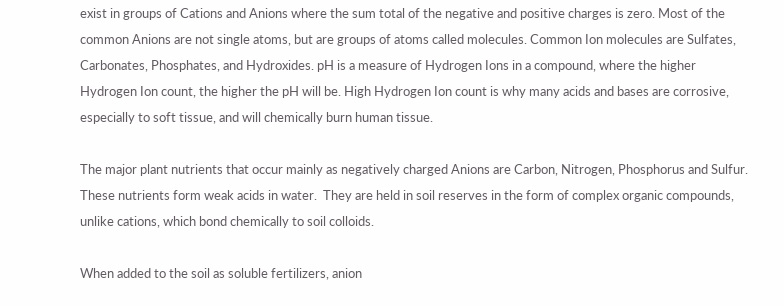exist in groups of Cations and Anions where the sum total of the negative and positive charges is zero. Most of the common Anions are not single atoms, but are groups of atoms called molecules. Common Ion molecules are Sulfates, Carbonates, Phosphates, and Hydroxides. pH is a measure of Hydrogen Ions in a compound, where the higher Hydrogen Ion count, the higher the pH will be. High Hydrogen Ion count is why many acids and bases are corrosive, especially to soft tissue, and will chemically burn human tissue.

The major plant nutrients that occur mainly as negatively charged Anions are Carbon, Nitrogen, Phosphorus and Sulfur.  These nutrients form weak acids in water.  They are held in soil reserves in the form of complex organic compounds, unlike cations, which bond chemically to soil colloids.

When added to the soil as soluble fertilizers, anion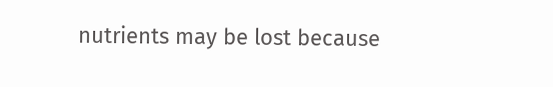nutrients may be lost because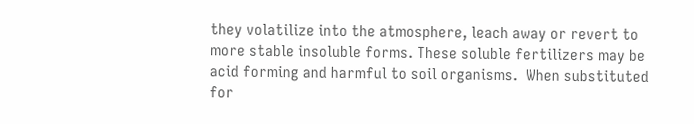they volatilize into the atmosphere, leach away or revert to more stable insoluble forms. These soluble fertilizers may be acid forming and harmful to soil organisms.  When substituted for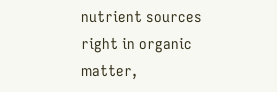nutrient sources right in organic matter,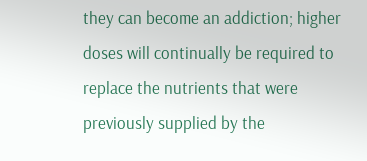they can become an addiction; higher doses will continually be required to replace the nutrients that were previously supplied by the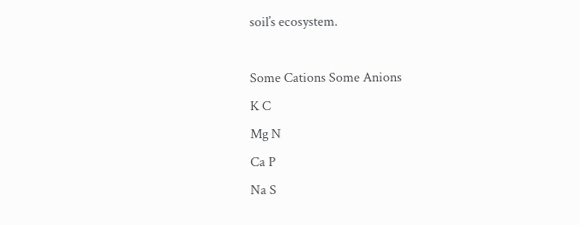soil’s ecosystem.

Some Cations Some Anions
K C
Mg N
Ca P
Na S